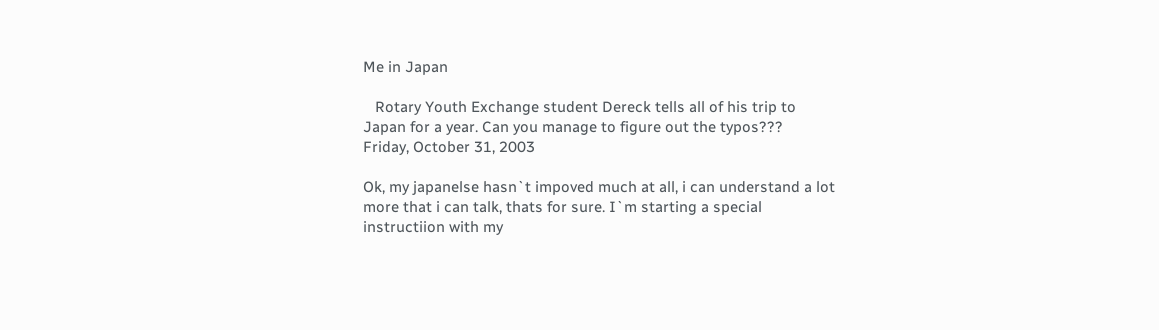Me in Japan

   Rotary Youth Exchange student Dereck tells all of his trip to Japan for a year. Can you manage to figure out the typos???
Friday, October 31, 2003

Ok, my japanelse hasn`t impoved much at all, i can understand a lot more that i can talk, thats for sure. I`m starting a special instructiion with my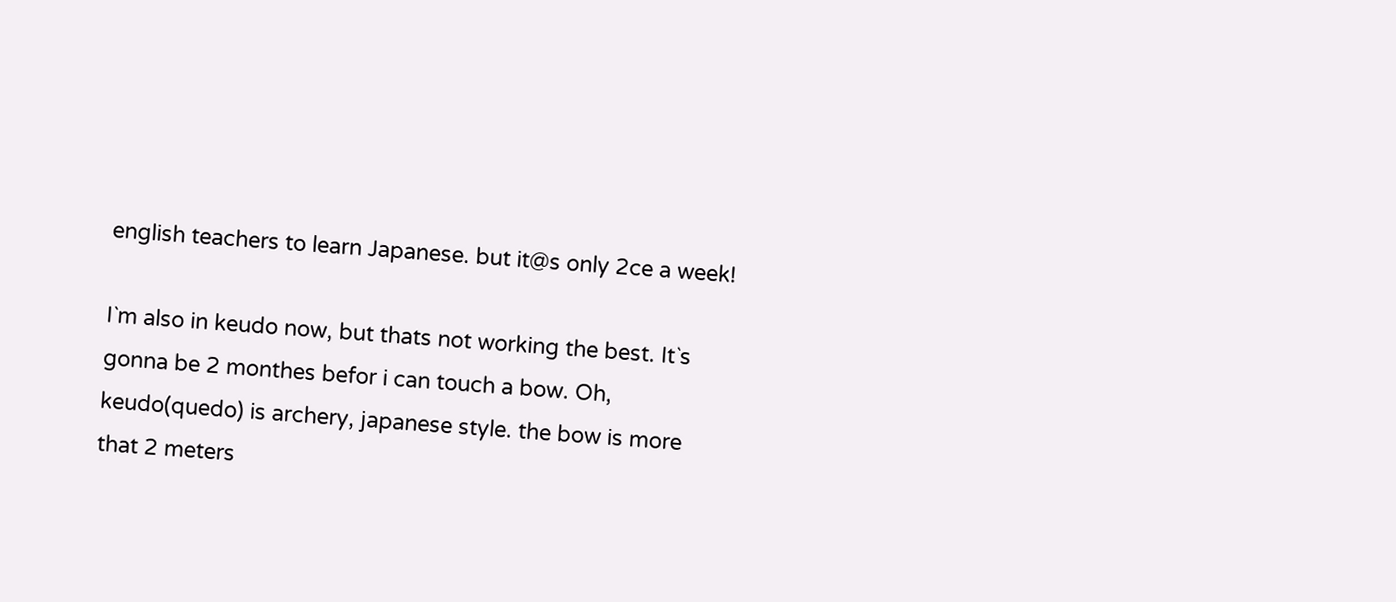english teachers to learn Japanese. but it@s only 2ce a week!

I`m also in keudo now, but thats not working the best. It`s gonna be 2 monthes befor i can touch a bow. Oh, keudo(quedo) is archery, japanese style. the bow is more that 2 meters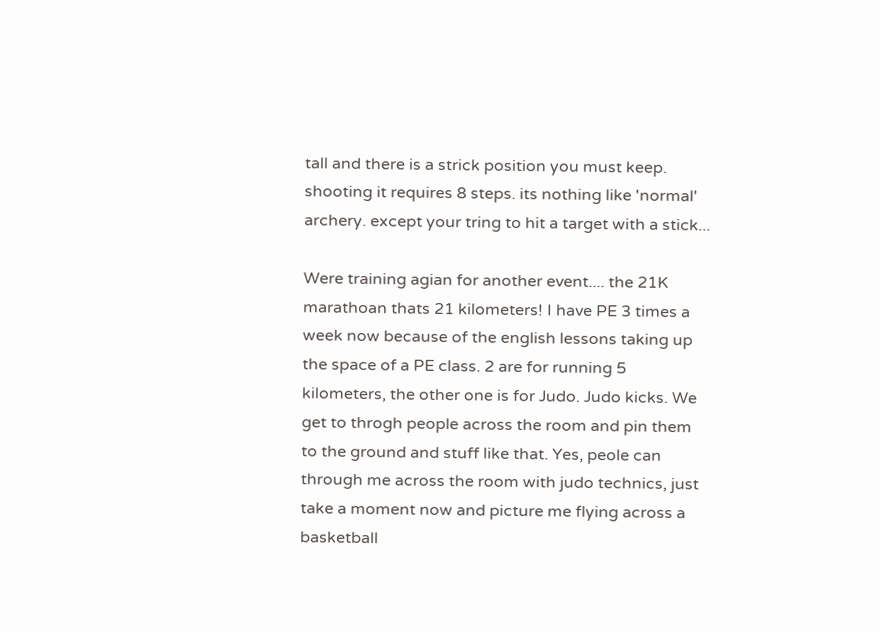tall and there is a strick position you must keep. shooting it requires 8 steps. its nothing like 'normal' archery. except your tring to hit a target with a stick...

Were training agian for another event.... the 21K marathoan thats 21 kilometers! I have PE 3 times a week now because of the english lessons taking up the space of a PE class. 2 are for running 5 kilometers, the other one is for Judo. Judo kicks. We get to throgh people across the room and pin them to the ground and stuff like that. Yes, peole can through me across the room with judo technics, just take a moment now and picture me flying across a basketball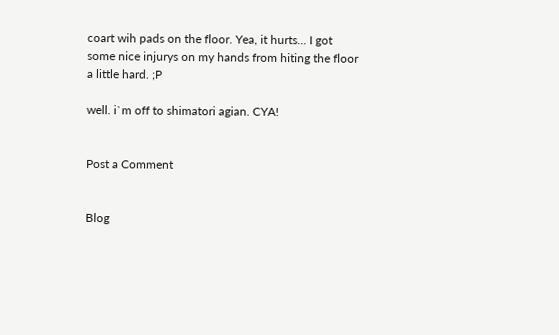coart wih pads on the floor. Yea, it hurts... I got some nice injurys on my hands from hiting the floor a little hard. ;P

well. i`m off to shimatori agian. CYA!


Post a Comment


Blog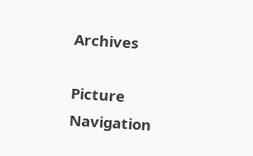Archives

Picture Navigation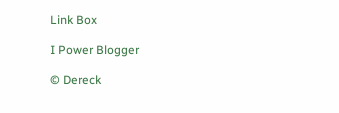Link Box

I Power Blogger

© Dereck